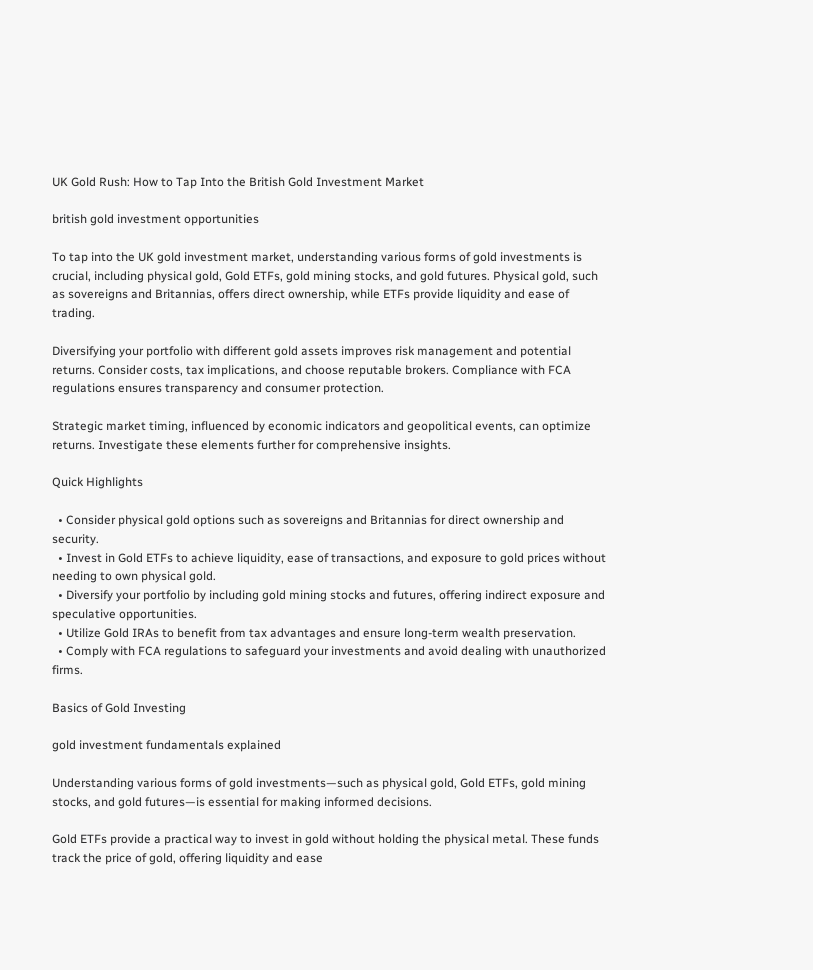UK Gold Rush: How to Tap Into the British Gold Investment Market

british gold investment opportunities

To tap into the UK gold investment market, understanding various forms of gold investments is crucial, including physical gold, Gold ETFs, gold mining stocks, and gold futures. Physical gold, such as sovereigns and Britannias, offers direct ownership, while ETFs provide liquidity and ease of trading.

Diversifying your portfolio with different gold assets improves risk management and potential returns. Consider costs, tax implications, and choose reputable brokers. Compliance with FCA regulations ensures transparency and consumer protection.

Strategic market timing, influenced by economic indicators and geopolitical events, can optimize returns. Investigate these elements further for comprehensive insights.

Quick Highlights

  • Consider physical gold options such as sovereigns and Britannias for direct ownership and security.
  • Invest in Gold ETFs to achieve liquidity, ease of transactions, and exposure to gold prices without needing to own physical gold.
  • Diversify your portfolio by including gold mining stocks and futures, offering indirect exposure and speculative opportunities.
  • Utilize Gold IRAs to benefit from tax advantages and ensure long-term wealth preservation.
  • Comply with FCA regulations to safeguard your investments and avoid dealing with unauthorized firms.

Basics of Gold Investing

gold investment fundamentals explained

Understanding various forms of gold investments—such as physical gold, Gold ETFs, gold mining stocks, and gold futures—is essential for making informed decisions.

Gold ETFs provide a practical way to invest in gold without holding the physical metal. These funds track the price of gold, offering liquidity and ease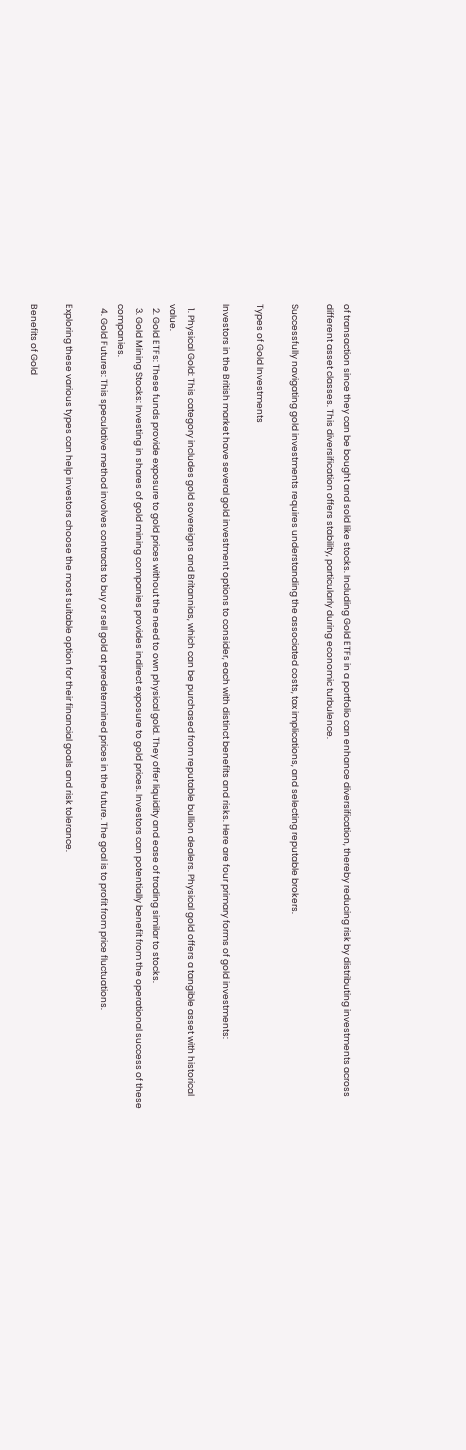of transaction since they can be bought and sold like stocks. Including Gold ETFs in a portfolio can enhance diversification, thereby reducing risk by distributing investments across different asset classes. This diversification offers stability, particularly during economic turbulence.

Successfully navigating gold investments requires understanding the associated costs, tax implications, and selecting reputable brokers.

Types of Gold Investments

Investors in the British market have several gold investment options to consider, each with distinct benefits and risks. Here are four primary forms of gold investments:

  1. Physical Gold: This category includes gold sovereigns and Britannias, which can be purchased from reputable bullion dealers. Physical gold offers a tangible asset with historical value.
  2. Gold ETFs: These funds provide exposure to gold prices without the need to own physical gold. They offer liquidity and ease of trading similar to stocks.
  3. Gold Mining Stocks: Investing in shares of gold mining companies provides indirect exposure to gold prices. Investors can potentially benefit from the operational success of these companies.
  4. Gold Futures: This speculative method involves contracts to buy or sell gold at predetermined prices in the future. The goal is to profit from price fluctuations.

Exploring these various types can help investors choose the most suitable option for their financial goals and risk tolerance.

Benefits of Gold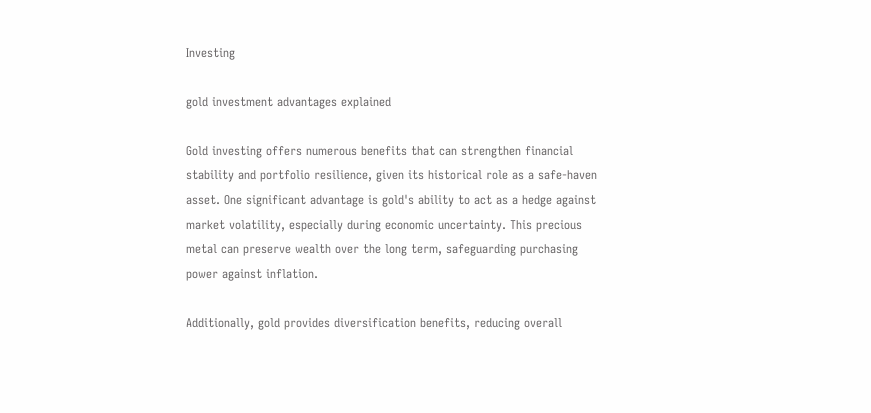Investing

gold investment advantages explained

Gold investing offers numerous benefits that can strengthen financial stability and portfolio resilience, given its historical role as a safe-haven asset. One significant advantage is gold's ability to act as a hedge against market volatility, especially during economic uncertainty. This precious metal can preserve wealth over the long term, safeguarding purchasing power against inflation.

Additionally, gold provides diversification benefits, reducing overall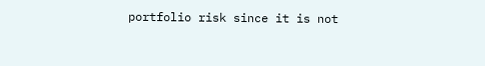portfolio risk since it is not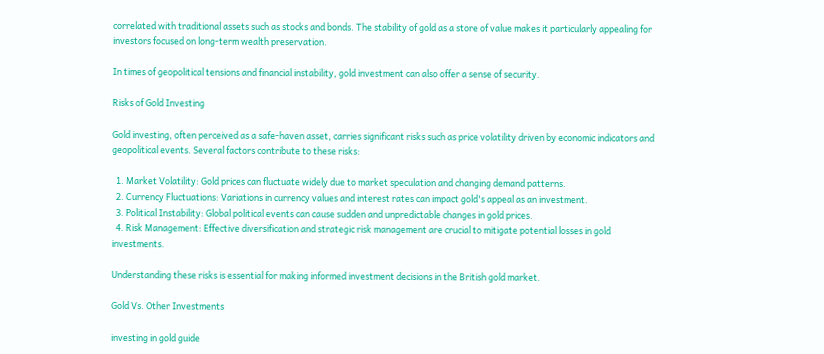correlated with traditional assets such as stocks and bonds. The stability of gold as a store of value makes it particularly appealing for investors focused on long-term wealth preservation.

In times of geopolitical tensions and financial instability, gold investment can also offer a sense of security.

Risks of Gold Investing

Gold investing, often perceived as a safe-haven asset, carries significant risks such as price volatility driven by economic indicators and geopolitical events. Several factors contribute to these risks:

  1. Market Volatility: Gold prices can fluctuate widely due to market speculation and changing demand patterns.
  2. Currency Fluctuations: Variations in currency values and interest rates can impact gold's appeal as an investment.
  3. Political Instability: Global political events can cause sudden and unpredictable changes in gold prices.
  4. Risk Management: Effective diversification and strategic risk management are crucial to mitigate potential losses in gold investments.

Understanding these risks is essential for making informed investment decisions in the British gold market.

Gold Vs. Other Investments

investing in gold guide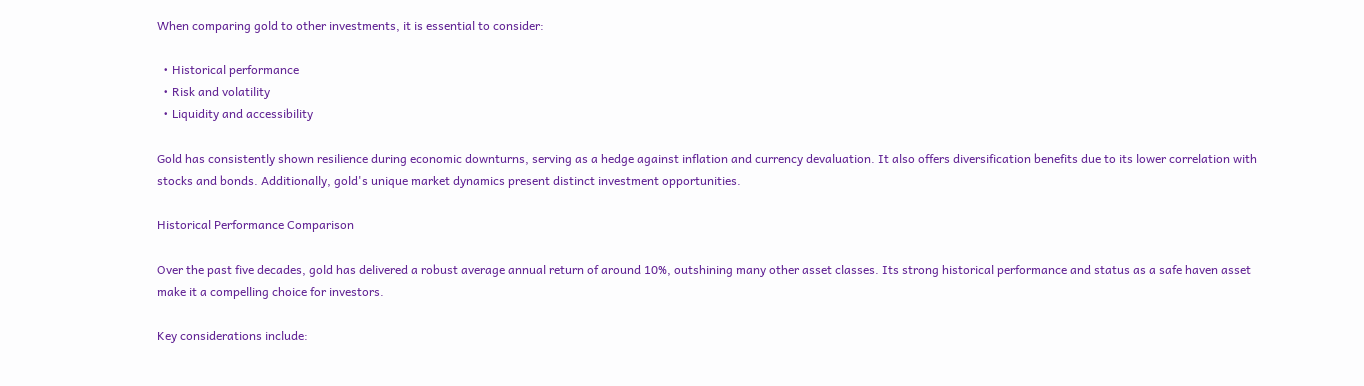When comparing gold to other investments, it is essential to consider:

  • Historical performance
  • Risk and volatility
  • Liquidity and accessibility

Gold has consistently shown resilience during economic downturns, serving as a hedge against inflation and currency devaluation. It also offers diversification benefits due to its lower correlation with stocks and bonds. Additionally, gold's unique market dynamics present distinct investment opportunities.

Historical Performance Comparison

Over the past five decades, gold has delivered a robust average annual return of around 10%, outshining many other asset classes. Its strong historical performance and status as a safe haven asset make it a compelling choice for investors.

Key considerations include: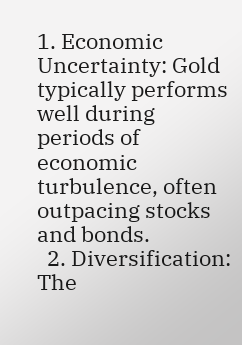1. Economic Uncertainty: Gold typically performs well during periods of economic turbulence, often outpacing stocks and bonds.
  2. Diversification: The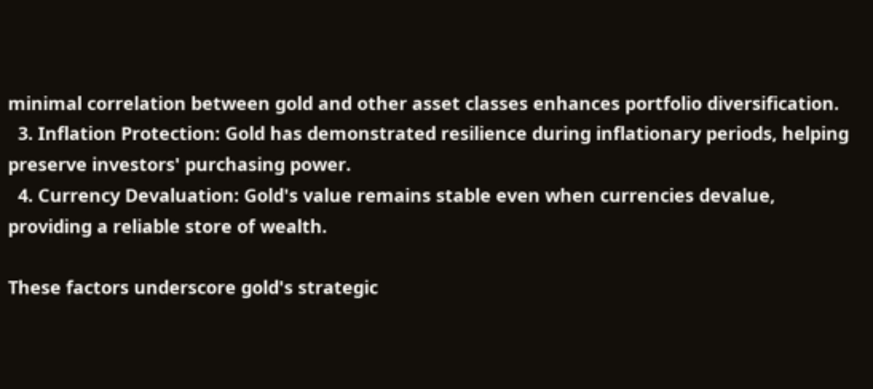minimal correlation between gold and other asset classes enhances portfolio diversification.
  3. Inflation Protection: Gold has demonstrated resilience during inflationary periods, helping preserve investors' purchasing power.
  4. Currency Devaluation: Gold's value remains stable even when currencies devalue, providing a reliable store of wealth.

These factors underscore gold's strategic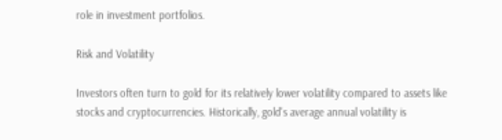role in investment portfolios.

Risk and Volatility

Investors often turn to gold for its relatively lower volatility compared to assets like stocks and cryptocurrencies. Historically, gold's average annual volatility is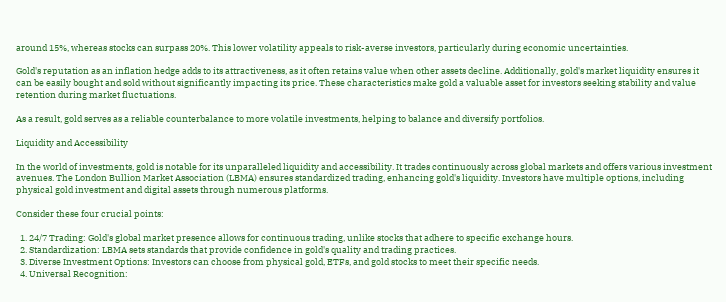around 15%, whereas stocks can surpass 20%. This lower volatility appeals to risk-averse investors, particularly during economic uncertainties.

Gold's reputation as an inflation hedge adds to its attractiveness, as it often retains value when other assets decline. Additionally, gold's market liquidity ensures it can be easily bought and sold without significantly impacting its price. These characteristics make gold a valuable asset for investors seeking stability and value retention during market fluctuations.

As a result, gold serves as a reliable counterbalance to more volatile investments, helping to balance and diversify portfolios.

Liquidity and Accessibility

In the world of investments, gold is notable for its unparalleled liquidity and accessibility. It trades continuously across global markets and offers various investment avenues. The London Bullion Market Association (LBMA) ensures standardized trading, enhancing gold's liquidity. Investors have multiple options, including physical gold investment and digital assets through numerous platforms.

Consider these four crucial points:

  1. 24/7 Trading: Gold's global market presence allows for continuous trading, unlike stocks that adhere to specific exchange hours.
  2. Standardization: LBMA sets standards that provide confidence in gold's quality and trading practices.
  3. Diverse Investment Options: Investors can choose from physical gold, ETFs, and gold stocks to meet their specific needs.
  4. Universal Recognition: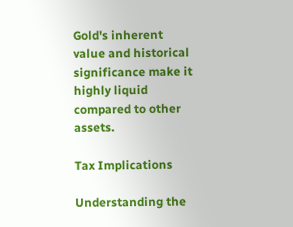Gold's inherent value and historical significance make it highly liquid compared to other assets.

Tax Implications

Understanding the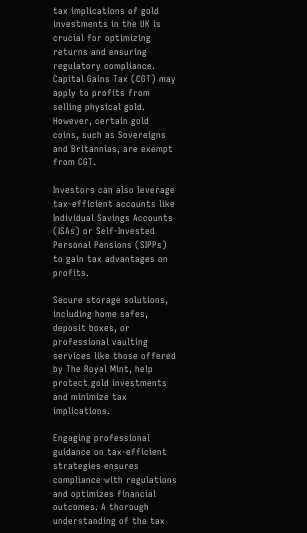tax implications of gold investments in the UK is crucial for optimizing returns and ensuring regulatory compliance. Capital Gains Tax (CGT) may apply to profits from selling physical gold. However, certain gold coins, such as Sovereigns and Britannias, are exempt from CGT.

Investors can also leverage tax-efficient accounts like Individual Savings Accounts (ISAs) or Self-Invested Personal Pensions (SIPPs) to gain tax advantages on profits.

Secure storage solutions, including home safes, deposit boxes, or professional vaulting services like those offered by The Royal Mint, help protect gold investments and minimize tax implications.

Engaging professional guidance on tax-efficient strategies ensures compliance with regulations and optimizes financial outcomes. A thorough understanding of the tax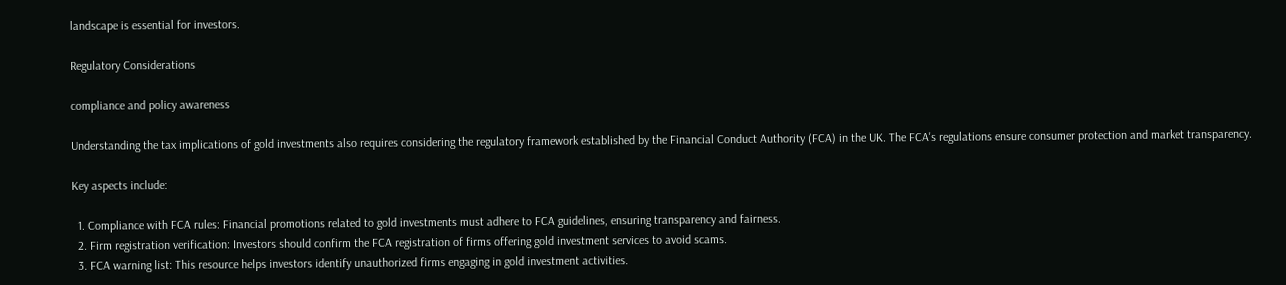landscape is essential for investors.

Regulatory Considerations

compliance and policy awareness

Understanding the tax implications of gold investments also requires considering the regulatory framework established by the Financial Conduct Authority (FCA) in the UK. The FCA's regulations ensure consumer protection and market transparency.

Key aspects include:

  1. Compliance with FCA rules: Financial promotions related to gold investments must adhere to FCA guidelines, ensuring transparency and fairness.
  2. Firm registration verification: Investors should confirm the FCA registration of firms offering gold investment services to avoid scams.
  3. FCA warning list: This resource helps investors identify unauthorized firms engaging in gold investment activities.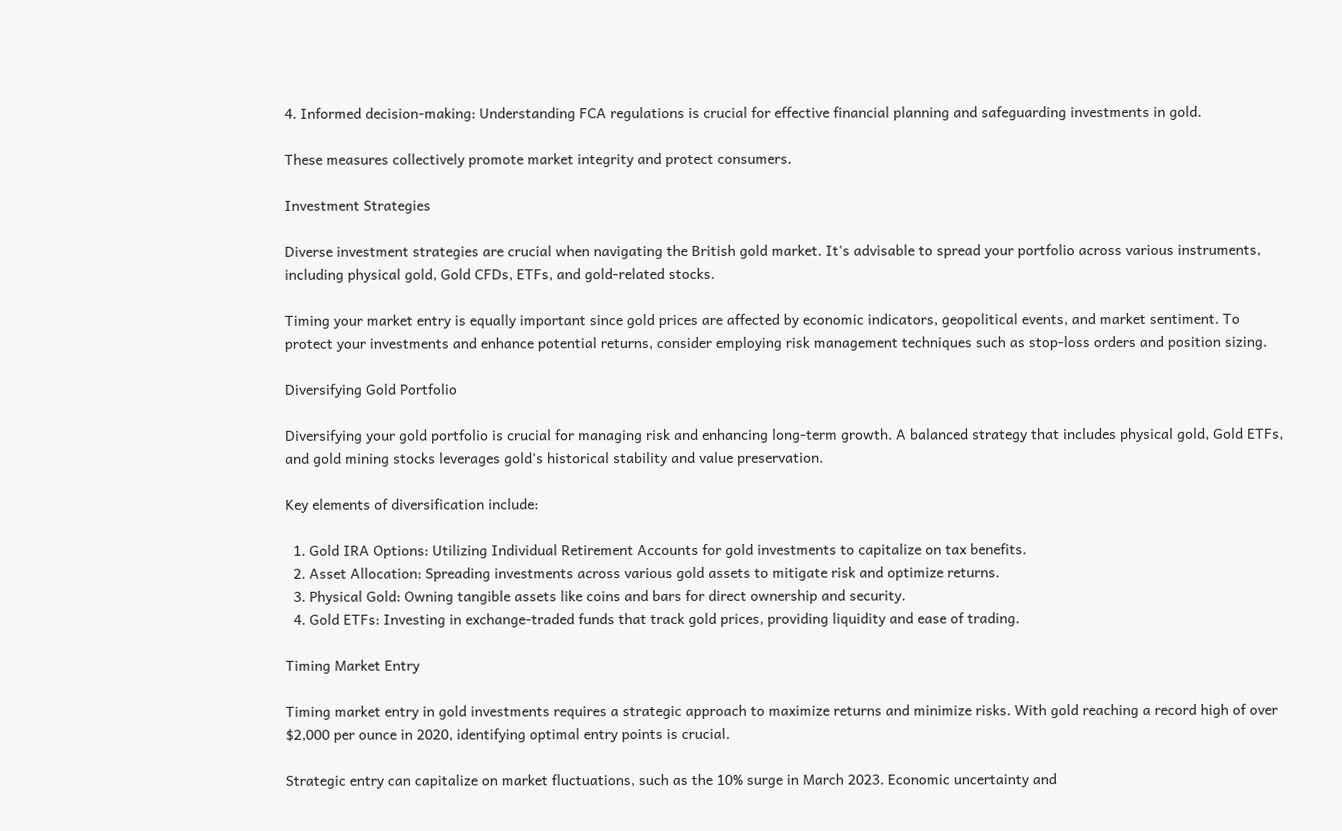4. Informed decision-making: Understanding FCA regulations is crucial for effective financial planning and safeguarding investments in gold.

These measures collectively promote market integrity and protect consumers.

Investment Strategies

Diverse investment strategies are crucial when navigating the British gold market. It's advisable to spread your portfolio across various instruments, including physical gold, Gold CFDs, ETFs, and gold-related stocks.

Timing your market entry is equally important since gold prices are affected by economic indicators, geopolitical events, and market sentiment. To protect your investments and enhance potential returns, consider employing risk management techniques such as stop-loss orders and position sizing.

Diversifying Gold Portfolio

Diversifying your gold portfolio is crucial for managing risk and enhancing long-term growth. A balanced strategy that includes physical gold, Gold ETFs, and gold mining stocks leverages gold's historical stability and value preservation.

Key elements of diversification include:

  1. Gold IRA Options: Utilizing Individual Retirement Accounts for gold investments to capitalize on tax benefits.
  2. Asset Allocation: Spreading investments across various gold assets to mitigate risk and optimize returns.
  3. Physical Gold: Owning tangible assets like coins and bars for direct ownership and security.
  4. Gold ETFs: Investing in exchange-traded funds that track gold prices, providing liquidity and ease of trading.

Timing Market Entry

Timing market entry in gold investments requires a strategic approach to maximize returns and minimize risks. With gold reaching a record high of over $2,000 per ounce in 2020, identifying optimal entry points is crucial.

Strategic entry can capitalize on market fluctuations, such as the 10% surge in March 2023. Economic uncertainty and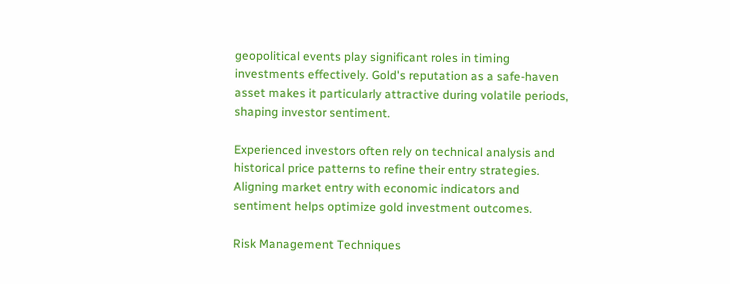geopolitical events play significant roles in timing investments effectively. Gold's reputation as a safe-haven asset makes it particularly attractive during volatile periods, shaping investor sentiment.

Experienced investors often rely on technical analysis and historical price patterns to refine their entry strategies. Aligning market entry with economic indicators and sentiment helps optimize gold investment outcomes.

Risk Management Techniques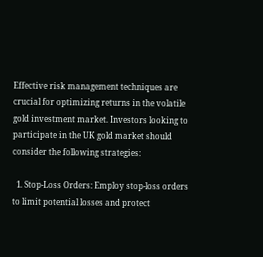Effective risk management techniques are crucial for optimizing returns in the volatile gold investment market. Investors looking to participate in the UK gold market should consider the following strategies:

  1. Stop-Loss Orders: Employ stop-loss orders to limit potential losses and protect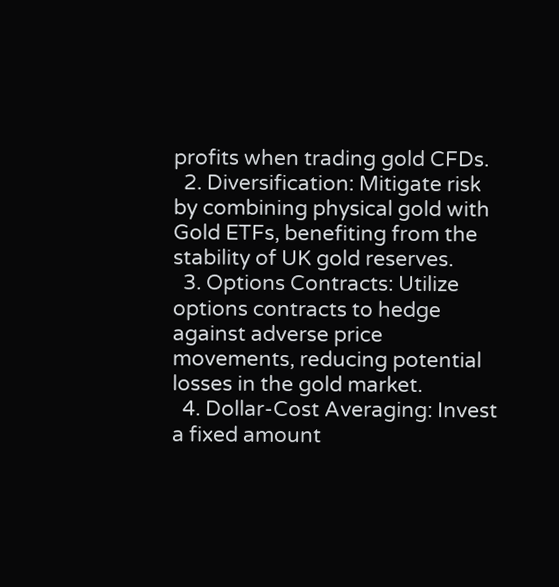profits when trading gold CFDs.
  2. Diversification: Mitigate risk by combining physical gold with Gold ETFs, benefiting from the stability of UK gold reserves.
  3. Options Contracts: Utilize options contracts to hedge against adverse price movements, reducing potential losses in the gold market.
  4. Dollar-Cost Averaging: Invest a fixed amount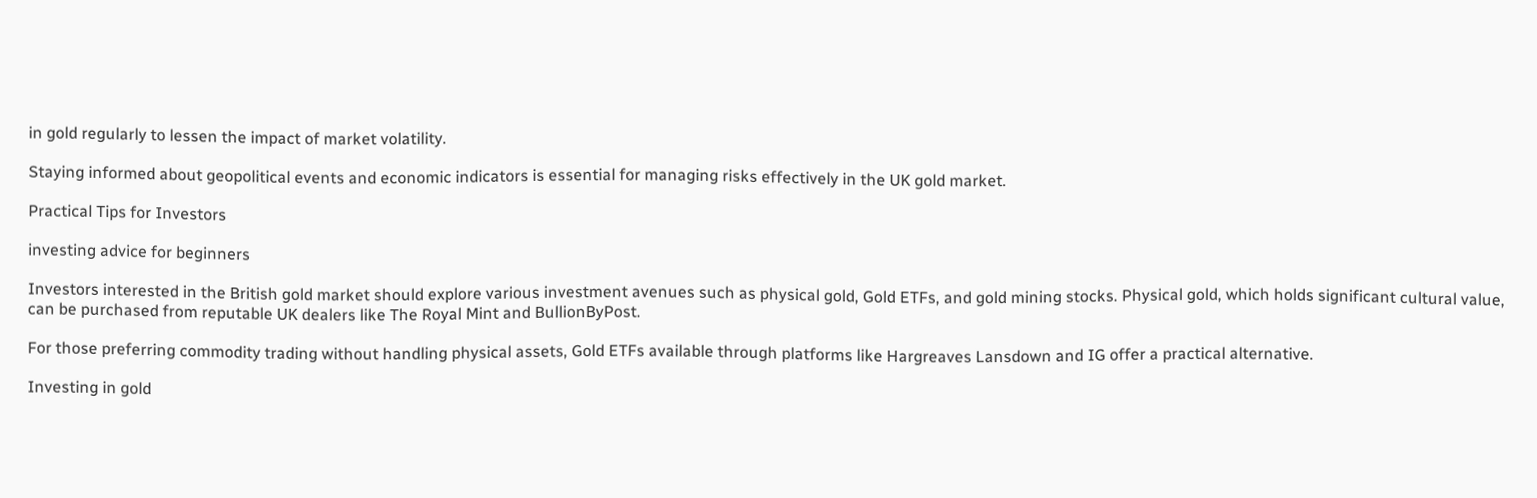in gold regularly to lessen the impact of market volatility.

Staying informed about geopolitical events and economic indicators is essential for managing risks effectively in the UK gold market.

Practical Tips for Investors

investing advice for beginners

Investors interested in the British gold market should explore various investment avenues such as physical gold, Gold ETFs, and gold mining stocks. Physical gold, which holds significant cultural value, can be purchased from reputable UK dealers like The Royal Mint and BullionByPost.

For those preferring commodity trading without handling physical assets, Gold ETFs available through platforms like Hargreaves Lansdown and IG offer a practical alternative.

Investing in gold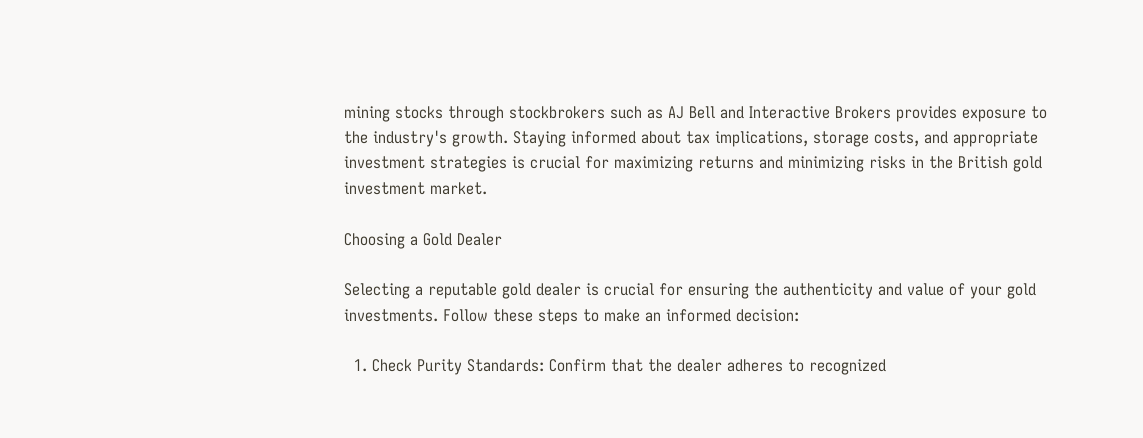mining stocks through stockbrokers such as AJ Bell and Interactive Brokers provides exposure to the industry's growth. Staying informed about tax implications, storage costs, and appropriate investment strategies is crucial for maximizing returns and minimizing risks in the British gold investment market.

Choosing a Gold Dealer

Selecting a reputable gold dealer is crucial for ensuring the authenticity and value of your gold investments. Follow these steps to make an informed decision:

  1. Check Purity Standards: Confirm that the dealer adheres to recognized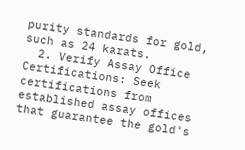purity standards for gold, such as 24 karats.
  2. Verify Assay Office Certifications: Seek certifications from established assay offices that guarantee the gold's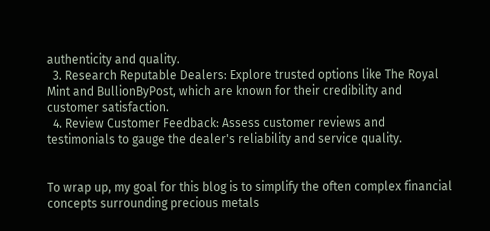authenticity and quality.
  3. Research Reputable Dealers: Explore trusted options like The Royal Mint and BullionByPost, which are known for their credibility and customer satisfaction.
  4. Review Customer Feedback: Assess customer reviews and testimonials to gauge the dealer's reliability and service quality.


To wrap up, my goal for this blog is to simplify the often complex financial concepts surrounding precious metals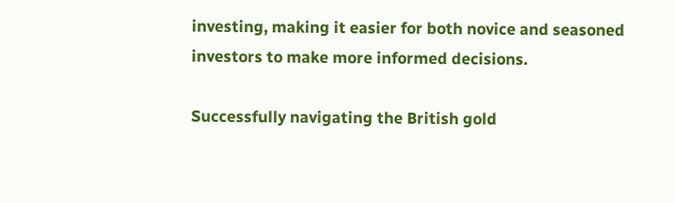investing, making it easier for both novice and seasoned investors to make more informed decisions.

Successfully navigating the British gold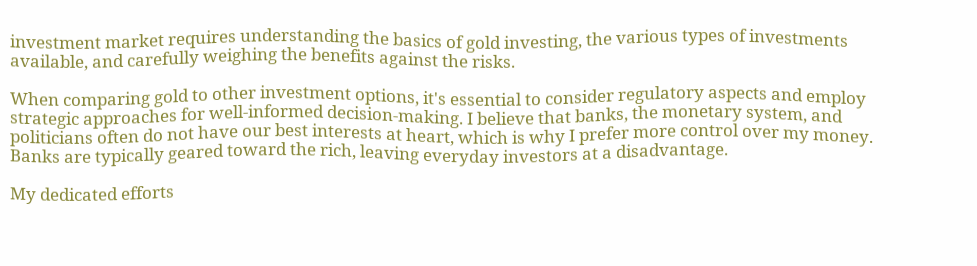investment market requires understanding the basics of gold investing, the various types of investments available, and carefully weighing the benefits against the risks.

When comparing gold to other investment options, it's essential to consider regulatory aspects and employ strategic approaches for well-informed decision-making. I believe that banks, the monetary system, and politicians often do not have our best interests at heart, which is why I prefer more control over my money. Banks are typically geared toward the rich, leaving everyday investors at a disadvantage.

My dedicated efforts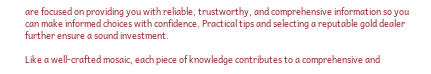are focused on providing you with reliable, trustworthy, and comprehensive information so you can make informed choices with confidence. Practical tips and selecting a reputable gold dealer further ensure a sound investment.

Like a well-crafted mosaic, each piece of knowledge contributes to a comprehensive and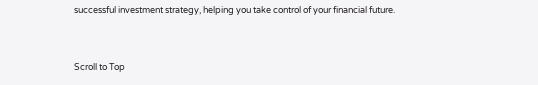successful investment strategy, helping you take control of your financial future.


Scroll to Top